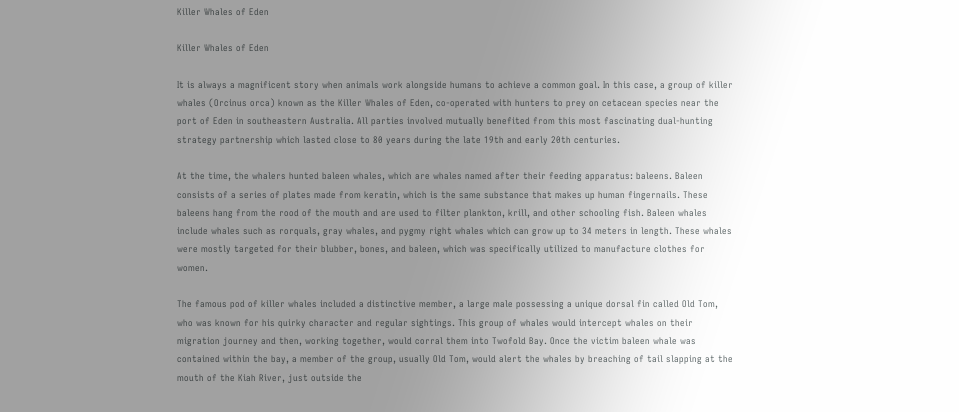Killer Whales of Eden

Killer Whales of Eden

It is always a magnificent story when animals work alongside humans to achieve a common goal. In this case, a group of killer whales (Orcinus orca) known as the Killer Whales of Eden, co-operated with hunters to prey on cetacean species near the port of Eden in southeastern Australia. All parties involved mutually benefited from this most fascinating dual-hunting strategy partnership which lasted close to 80 years during the late 19th and early 20th centuries.

At the time, the whalers hunted baleen whales, which are whales named after their feeding apparatus: baleens. Baleen consists of a series of plates made from keratin, which is the same substance that makes up human fingernails. These baleens hang from the rood of the mouth and are used to filter plankton, krill, and other schooling fish. Baleen whales include whales such as rorquals, gray whales, and pygmy right whales which can grow up to 34 meters in length. These whales were mostly targeted for their blubber, bones, and baleen, which was specifically utilized to manufacture clothes for women.

The famous pod of killer whales included a distinctive member, a large male possessing a unique dorsal fin called Old Tom, who was known for his quirky character and regular sightings. This group of whales would intercept whales on their migration journey and then, working together, would corral them into Twofold Bay. Once the victim baleen whale was contained within the bay, a member of the group, usually Old Tom, would alert the whales by breaching of tail slapping at the mouth of the Kiah River, just outside the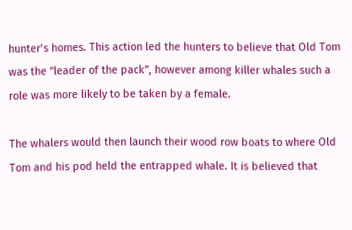hunter’s homes. This action led the hunters to believe that Old Tom was the “leader of the pack”, however among killer whales such a role was more likely to be taken by a female.

The whalers would then launch their wood row boats to where Old Tom and his pod held the entrapped whale. It is believed that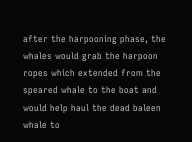after the harpooning phase, the whales would grab the harpoon ropes which extended from the speared whale to the boat and would help haul the dead baleen whale to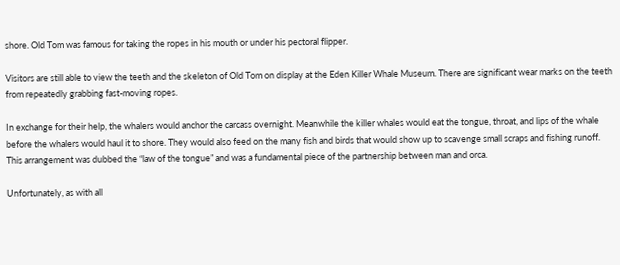shore. Old Tom was famous for taking the ropes in his mouth or under his pectoral flipper.

Visitors are still able to view the teeth and the skeleton of Old Tom on display at the Eden Killer Whale Museum. There are significant wear marks on the teeth from repeatedly grabbing fast-moving ropes.

In exchange for their help, the whalers would anchor the carcass overnight. Meanwhile the killer whales would eat the tongue, throat, and lips of the whale before the whalers would haul it to shore. They would also feed on the many fish and birds that would show up to scavenge small scraps and fishing runoff. This arrangement was dubbed the “law of the tongue” and was a fundamental piece of the partnership between man and orca.

Unfortunately, as with all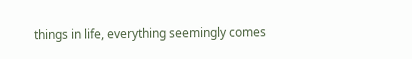things in life, everything seemingly comes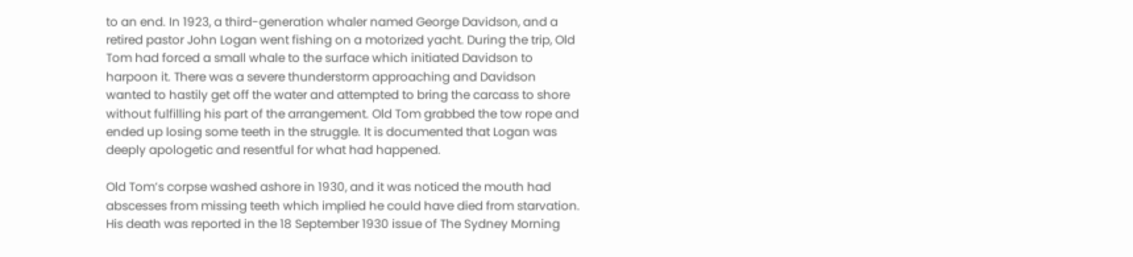to an end. In 1923, a third-generation whaler named George Davidson, and a retired pastor John Logan went fishing on a motorized yacht. During the trip, Old Tom had forced a small whale to the surface which initiated Davidson to harpoon it. There was a severe thunderstorm approaching and Davidson wanted to hastily get off the water and attempted to bring the carcass to shore without fulfilling his part of the arrangement. Old Tom grabbed the tow rope and ended up losing some teeth in the struggle. It is documented that Logan was deeply apologetic and resentful for what had happened.

Old Tom’s corpse washed ashore in 1930, and it was noticed the mouth had abscesses from missing teeth which implied he could have died from starvation. His death was reported in the 18 September 1930 issue of The Sydney Morning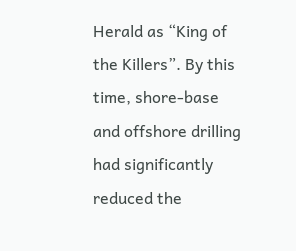Herald as “King of the Killers”. By this time, shore-base and offshore drilling had significantly reduced the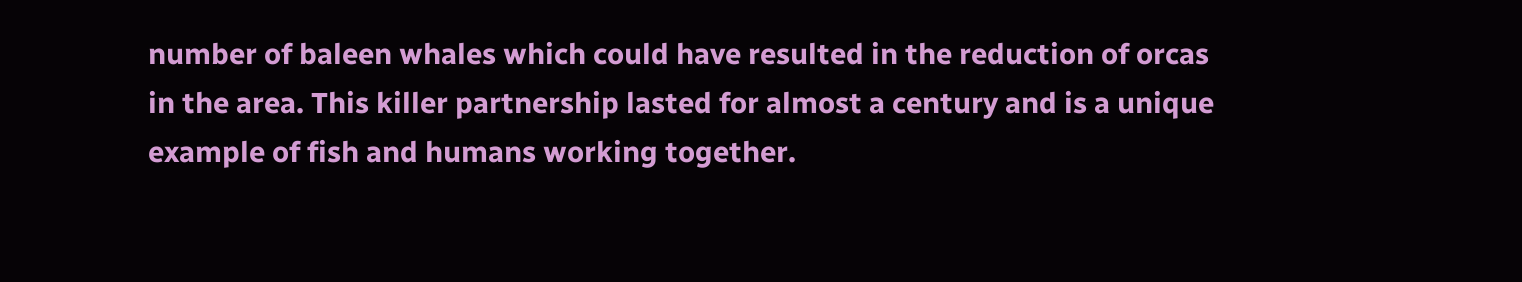number of baleen whales which could have resulted in the reduction of orcas in the area. This killer partnership lasted for almost a century and is a unique example of fish and humans working together.